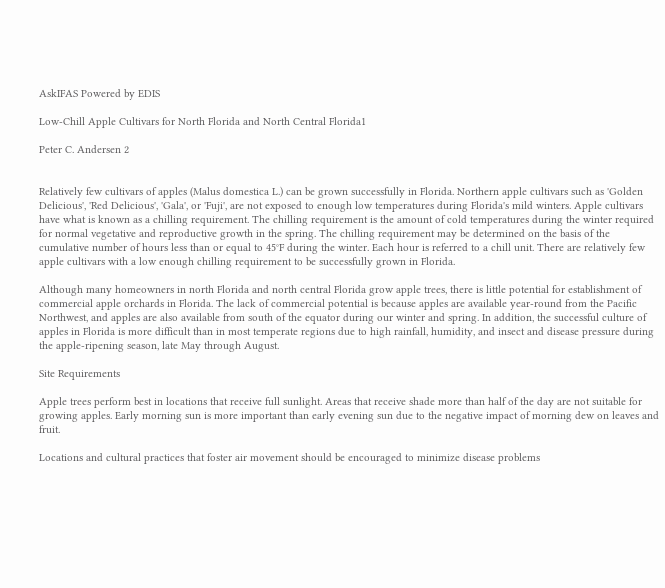AskIFAS Powered by EDIS

Low-Chill Apple Cultivars for North Florida and North Central Florida1

Peter C. Andersen 2


Relatively few cultivars of apples (Malus domestica L.) can be grown successfully in Florida. Northern apple cultivars such as 'Golden Delicious', 'Red Delicious', 'Gala', or 'Fuji', are not exposed to enough low temperatures during Florida's mild winters. Apple cultivars have what is known as a chilling requirement. The chilling requirement is the amount of cold temperatures during the winter required for normal vegetative and reproductive growth in the spring. The chilling requirement may be determined on the basis of the cumulative number of hours less than or equal to 45°F during the winter. Each hour is referred to a chill unit. There are relatively few apple cultivars with a low enough chilling requirement to be successfully grown in Florida.

Although many homeowners in north Florida and north central Florida grow apple trees, there is little potential for establishment of commercial apple orchards in Florida. The lack of commercial potential is because apples are available year-round from the Pacific Northwest, and apples are also available from south of the equator during our winter and spring. In addition, the successful culture of apples in Florida is more difficult than in most temperate regions due to high rainfall, humidity, and insect and disease pressure during the apple-ripening season, late May through August.

Site Requirements

Apple trees perform best in locations that receive full sunlight. Areas that receive shade more than half of the day are not suitable for growing apples. Early morning sun is more important than early evening sun due to the negative impact of morning dew on leaves and fruit.

Locations and cultural practices that foster air movement should be encouraged to minimize disease problems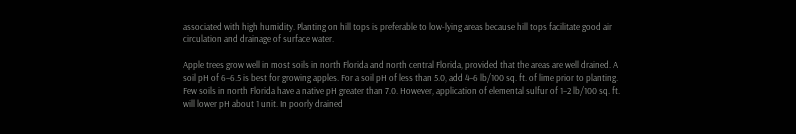associated with high humidity. Planting on hill tops is preferable to low-lying areas because hill tops facilitate good air circulation and drainage of surface water.

Apple trees grow well in most soils in north Florida and north central Florida, provided that the areas are well drained. A soil pH of 6–6.5 is best for growing apples. For a soil pH of less than 5.0, add 4–6 lb/100 sq. ft. of lime prior to planting. Few soils in north Florida have a native pH greater than 7.0. However, application of elemental sulfur of 1–2 lb/100 sq. ft. will lower pH about 1 unit. In poorly drained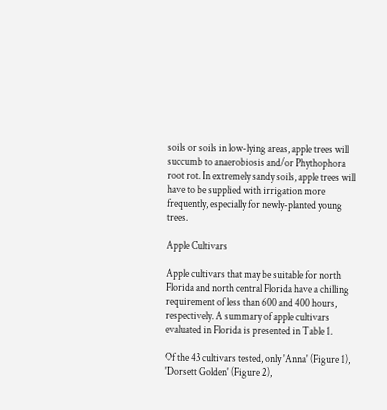soils or soils in low-lying areas, apple trees will succumb to anaerobiosis and/or Phythophora root rot. In extremely sandy soils, apple trees will have to be supplied with irrigation more frequently, especially for newly-planted young trees.

Apple Cultivars

Apple cultivars that may be suitable for north Florida and north central Florida have a chilling requirement of less than 600 and 400 hours, respectively. A summary of apple cultivars evaluated in Florida is presented in Table 1.

Of the 43 cultivars tested, only 'Anna' (Figure 1), 'Dorsett Golden' (Figure 2),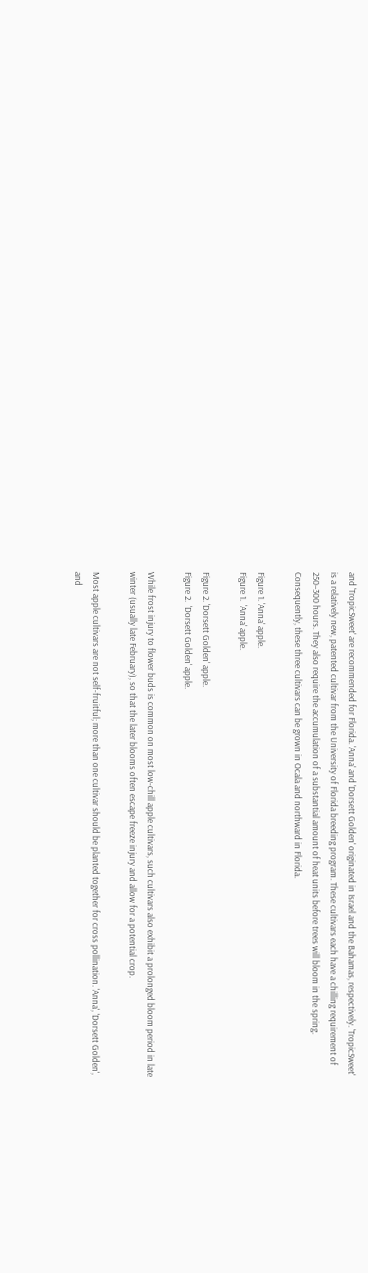and 'TropicSweet' are recommended for Florida. 'Anna' and 'Dorsett Golden' originated in Israel and the Bahamas, respectively. 'TropicSweet' is a relatively new, patented cultivar from the University of Florida breeding program. These cultivars each have a chilling requirement of 250–300 hours. They also require the accumulation of a substantial amount of heat units before trees will bloom in the spring. Consequently, these three cultivars can be grown in Ocala and northward in Florida.

Figure 1. 'Anna' apple.
Figure 1.  'Anna' apple.

Figure 2. 'Dorsett Golden' apple.
Figure 2.  'Dorsett Golden' apple.

While frost injury to flower buds is common on most low-chill apple cultivars, such cultivars also exhibit a prolonged bloom period in late winter (usually late February), so that the later blooms often escape freeze injury and allow for a potential crop.

Most apple cultivars are not self-fruitful; more than one cultivar should be planted together for cross pollination. 'Anna', 'Dorsett Golden', and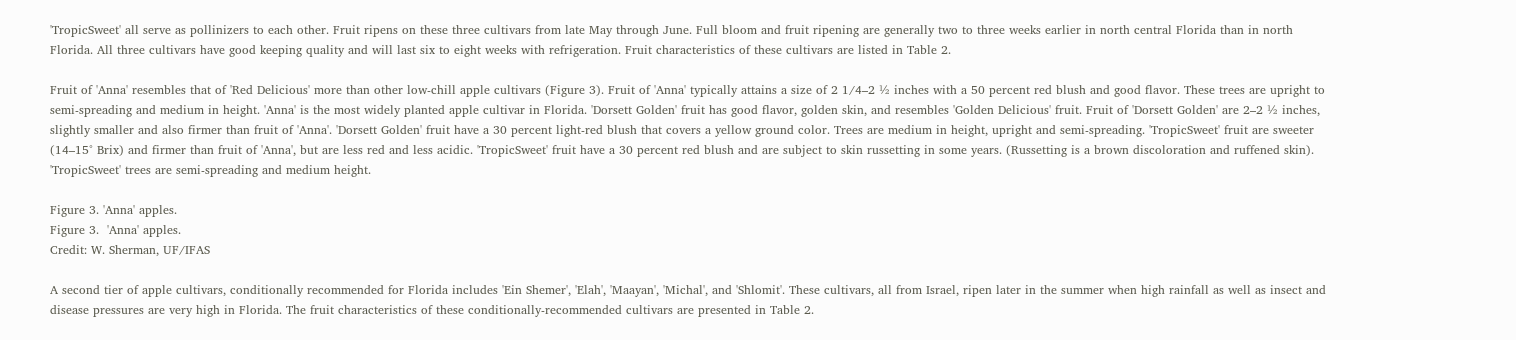'TropicSweet' all serve as pollinizers to each other. Fruit ripens on these three cultivars from late May through June. Full bloom and fruit ripening are generally two to three weeks earlier in north central Florida than in north Florida. All three cultivars have good keeping quality and will last six to eight weeks with refrigeration. Fruit characteristics of these cultivars are listed in Table 2.

Fruit of 'Anna' resembles that of 'Red Delicious' more than other low-chill apple cultivars (Figure 3). Fruit of 'Anna' typically attains a size of 2 1/4–2 ½ inches with a 50 percent red blush and good flavor. These trees are upright to semi-spreading and medium in height. 'Anna' is the most widely planted apple cultivar in Florida. 'Dorsett Golden' fruit has good flavor, golden skin, and resembles 'Golden Delicious' fruit. Fruit of 'Dorsett Golden' are 2–2 ½ inches, slightly smaller and also firmer than fruit of 'Anna'. 'Dorsett Golden' fruit have a 30 percent light-red blush that covers a yellow ground color. Trees are medium in height, upright and semi-spreading. 'TropicSweet' fruit are sweeter (14–15° Brix) and firmer than fruit of 'Anna', but are less red and less acidic. 'TropicSweet' fruit have a 30 percent red blush and are subject to skin russetting in some years. (Russetting is a brown discoloration and ruffened skin). 'TropicSweet' trees are semi-spreading and medium height.

Figure 3. 'Anna' apples.
Figure 3.  'Anna' apples.
Credit: W. Sherman, UF/IFAS

A second tier of apple cultivars, conditionally recommended for Florida includes 'Ein Shemer', 'Elah', 'Maayan', 'Michal', and 'Shlomit'. These cultivars, all from Israel, ripen later in the summer when high rainfall as well as insect and disease pressures are very high in Florida. The fruit characteristics of these conditionally-recommended cultivars are presented in Table 2.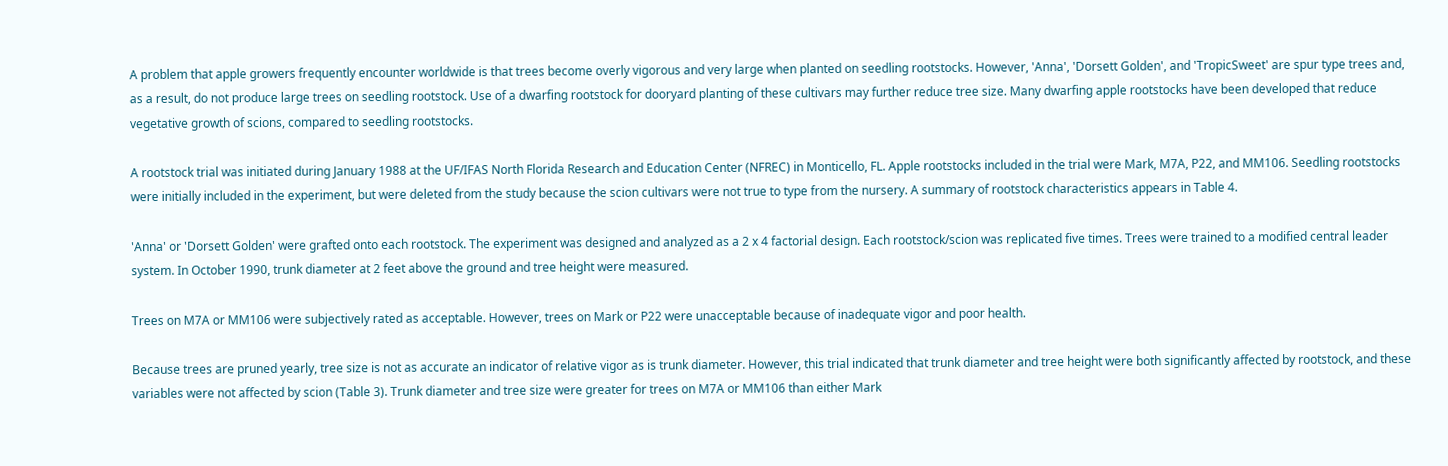A problem that apple growers frequently encounter worldwide is that trees become overly vigorous and very large when planted on seedling rootstocks. However, 'Anna', 'Dorsett Golden', and 'TropicSweet' are spur type trees and, as a result, do not produce large trees on seedling rootstock. Use of a dwarfing rootstock for dooryard planting of these cultivars may further reduce tree size. Many dwarfing apple rootstocks have been developed that reduce vegetative growth of scions, compared to seedling rootstocks.

A rootstock trial was initiated during January 1988 at the UF/IFAS North Florida Research and Education Center (NFREC) in Monticello, FL. Apple rootstocks included in the trial were Mark, M7A, P22, and MM106. Seedling rootstocks were initially included in the experiment, but were deleted from the study because the scion cultivars were not true to type from the nursery. A summary of rootstock characteristics appears in Table 4.

'Anna' or 'Dorsett Golden' were grafted onto each rootstock. The experiment was designed and analyzed as a 2 x 4 factorial design. Each rootstock/scion was replicated five times. Trees were trained to a modified central leader system. In October 1990, trunk diameter at 2 feet above the ground and tree height were measured.

Trees on M7A or MM106 were subjectively rated as acceptable. However, trees on Mark or P22 were unacceptable because of inadequate vigor and poor health.

Because trees are pruned yearly, tree size is not as accurate an indicator of relative vigor as is trunk diameter. However, this trial indicated that trunk diameter and tree height were both significantly affected by rootstock, and these variables were not affected by scion (Table 3). Trunk diameter and tree size were greater for trees on M7A or MM106 than either Mark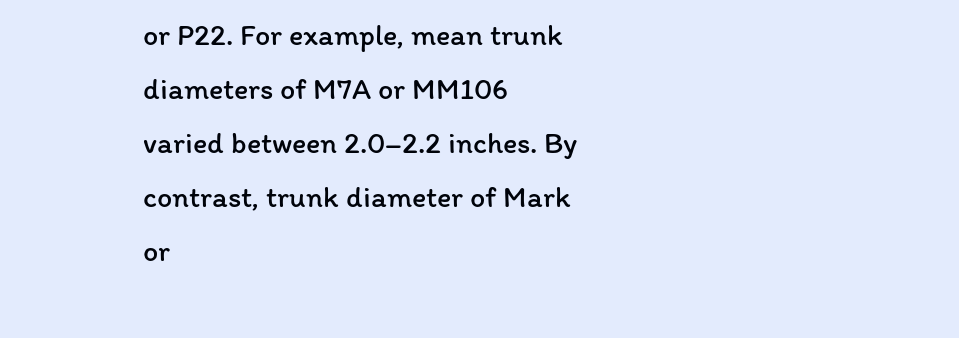or P22. For example, mean trunk diameters of M7A or MM106 varied between 2.0–2.2 inches. By contrast, trunk diameter of Mark or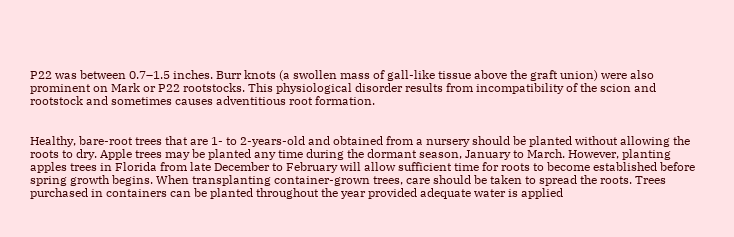P22 was between 0.7–1.5 inches. Burr knots (a swollen mass of gall-like tissue above the graft union) were also prominent on Mark or P22 rootstocks. This physiological disorder results from incompatibility of the scion and rootstock and sometimes causes adventitious root formation.


Healthy, bare-root trees that are 1- to 2-years-old and obtained from a nursery should be planted without allowing the roots to dry. Apple trees may be planted any time during the dormant season, January to March. However, planting apples trees in Florida from late December to February will allow sufficient time for roots to become established before spring growth begins. When transplanting container-grown trees, care should be taken to spread the roots. Trees purchased in containers can be planted throughout the year provided adequate water is applied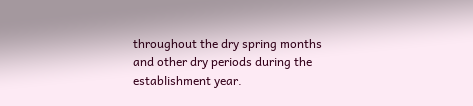throughout the dry spring months and other dry periods during the establishment year.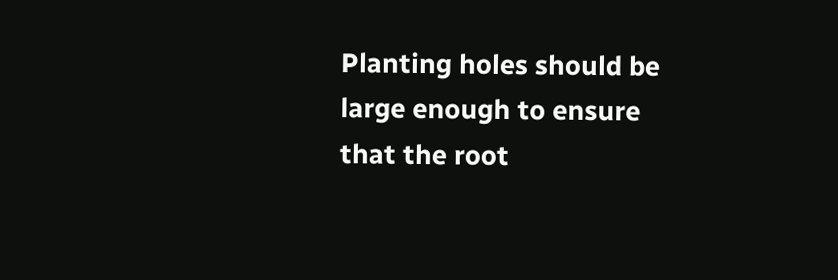Planting holes should be large enough to ensure that the root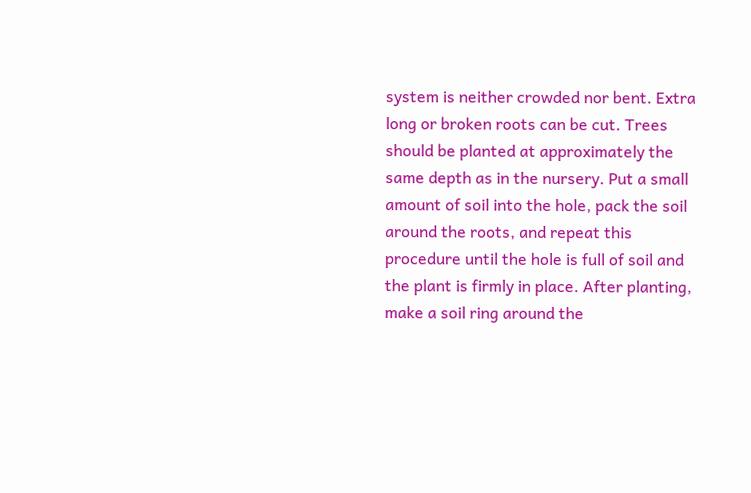system is neither crowded nor bent. Extra long or broken roots can be cut. Trees should be planted at approximately the same depth as in the nursery. Put a small amount of soil into the hole, pack the soil around the roots, and repeat this procedure until the hole is full of soil and the plant is firmly in place. After planting, make a soil ring around the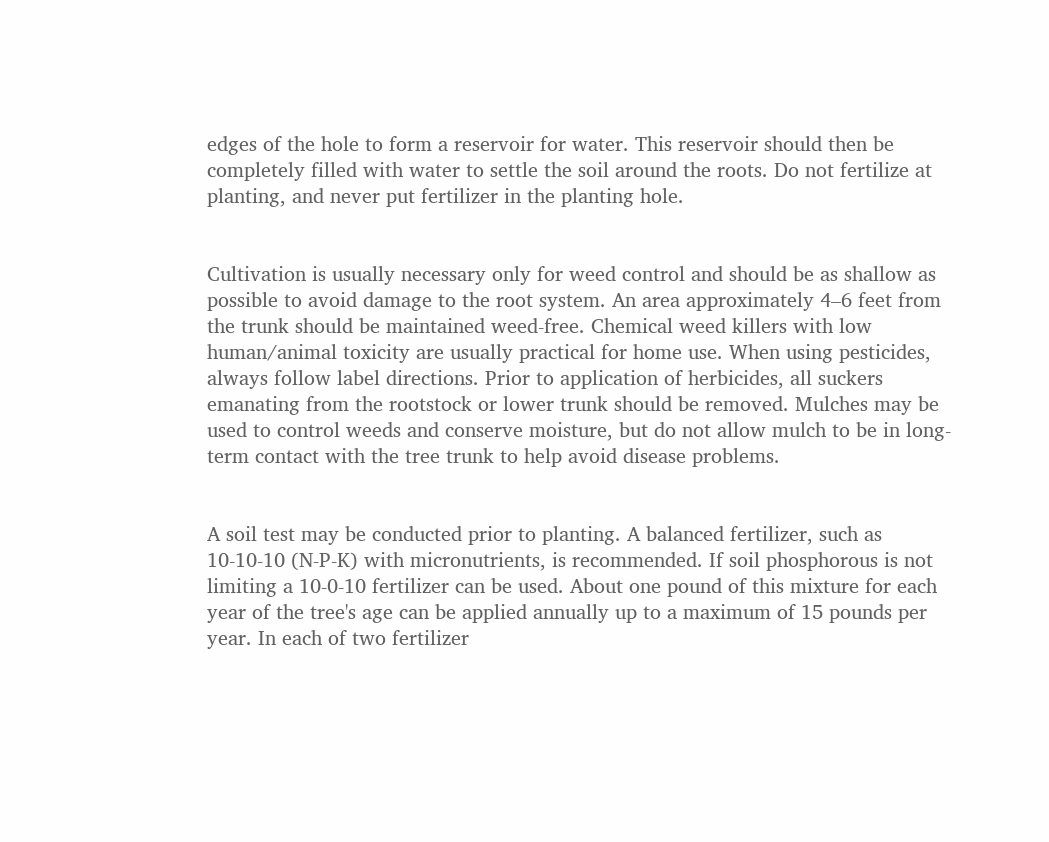edges of the hole to form a reservoir for water. This reservoir should then be completely filled with water to settle the soil around the roots. Do not fertilize at planting, and never put fertilizer in the planting hole.


Cultivation is usually necessary only for weed control and should be as shallow as possible to avoid damage to the root system. An area approximately 4–6 feet from the trunk should be maintained weed-free. Chemical weed killers with low human/animal toxicity are usually practical for home use. When using pesticides, always follow label directions. Prior to application of herbicides, all suckers emanating from the rootstock or lower trunk should be removed. Mulches may be used to control weeds and conserve moisture, but do not allow mulch to be in long-term contact with the tree trunk to help avoid disease problems.


A soil test may be conducted prior to planting. A balanced fertilizer, such as 10-10-10 (N-P-K) with micronutrients, is recommended. If soil phosphorous is not limiting a 10-0-10 fertilizer can be used. About one pound of this mixture for each year of the tree's age can be applied annually up to a maximum of 15 pounds per year. In each of two fertilizer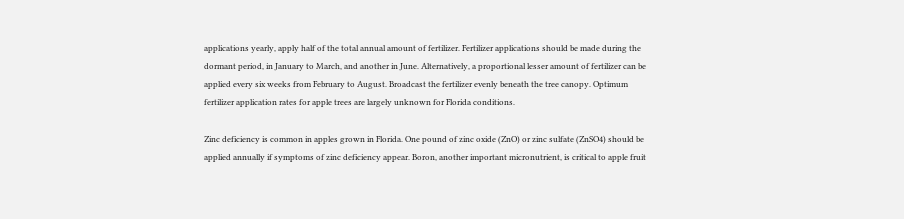applications yearly, apply half of the total annual amount of fertilizer. Fertilizer applications should be made during the dormant period, in January to March, and another in June. Alternatively, a proportional lesser amount of fertilizer can be applied every six weeks from February to August. Broadcast the fertilizer evenly beneath the tree canopy. Optimum fertilizer application rates for apple trees are largely unknown for Florida conditions.

Zinc deficiency is common in apples grown in Florida. One pound of zinc oxide (ZnO) or zinc sulfate (ZnSO4) should be applied annually if symptoms of zinc deficiency appear. Boron, another important micronutrient, is critical to apple fruit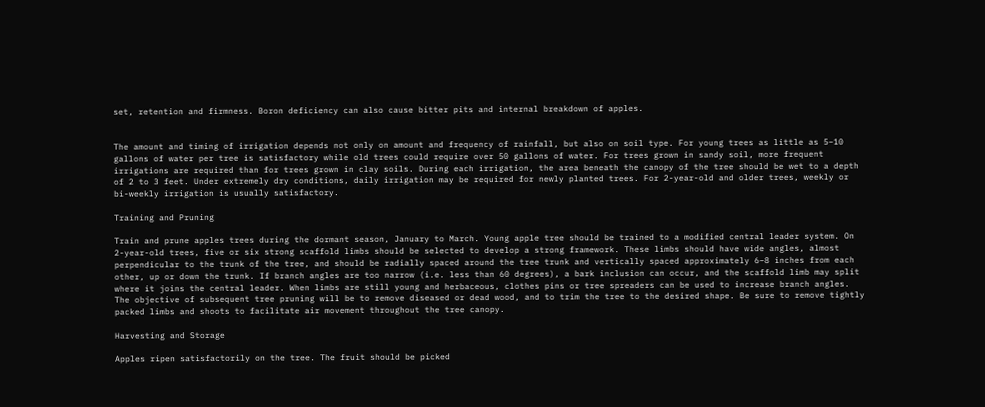set, retention and firmness. Boron deficiency can also cause bitter pits and internal breakdown of apples.


The amount and timing of irrigation depends not only on amount and frequency of rainfall, but also on soil type. For young trees as little as 5–10 gallons of water per tree is satisfactory while old trees could require over 50 gallons of water. For trees grown in sandy soil, more frequent irrigations are required than for trees grown in clay soils. During each irrigation, the area beneath the canopy of the tree should be wet to a depth of 2 to 3 feet. Under extremely dry conditions, daily irrigation may be required for newly planted trees. For 2-year-old and older trees, weekly or bi-weekly irrigation is usually satisfactory.

Training and Pruning

Train and prune apples trees during the dormant season, January to March. Young apple tree should be trained to a modified central leader system. On 2-year-old trees, five or six strong scaffold limbs should be selected to develop a strong framework. These limbs should have wide angles, almost perpendicular to the trunk of the tree, and should be radially spaced around the tree trunk and vertically spaced approximately 6–8 inches from each other, up or down the trunk. If branch angles are too narrow (i.e. less than 60 degrees), a bark inclusion can occur, and the scaffold limb may split where it joins the central leader. When limbs are still young and herbaceous, clothes pins or tree spreaders can be used to increase branch angles. The objective of subsequent tree pruning will be to remove diseased or dead wood, and to trim the tree to the desired shape. Be sure to remove tightly packed limbs and shoots to facilitate air movement throughout the tree canopy.

Harvesting and Storage

Apples ripen satisfactorily on the tree. The fruit should be picked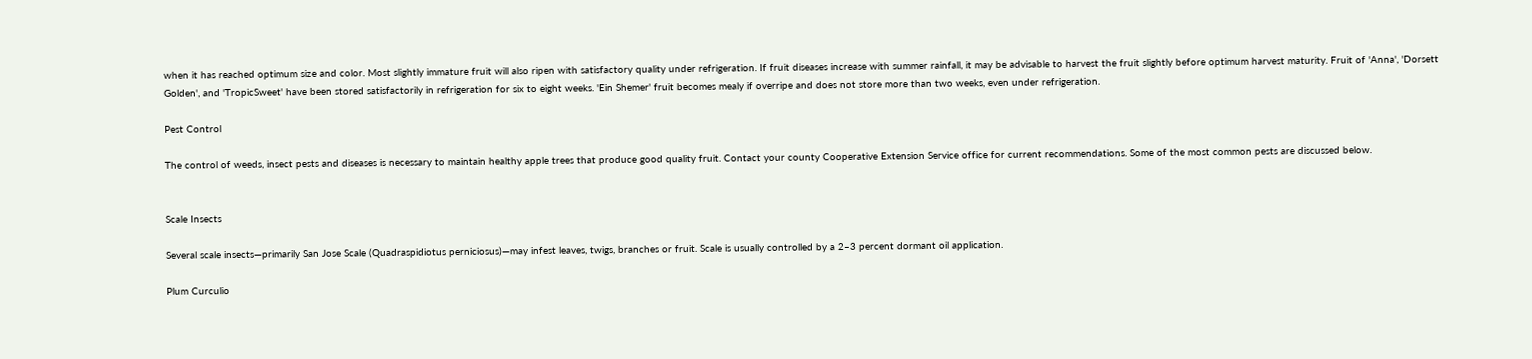when it has reached optimum size and color. Most slightly immature fruit will also ripen with satisfactory quality under refrigeration. If fruit diseases increase with summer rainfall, it may be advisable to harvest the fruit slightly before optimum harvest maturity. Fruit of 'Anna', 'Dorsett Golden', and 'TropicSweet' have been stored satisfactorily in refrigeration for six to eight weeks. 'Ein Shemer' fruit becomes mealy if overripe and does not store more than two weeks, even under refrigeration.

Pest Control

The control of weeds, insect pests and diseases is necessary to maintain healthy apple trees that produce good quality fruit. Contact your county Cooperative Extension Service office for current recommendations. Some of the most common pests are discussed below.


Scale Insects

Several scale insects—primarily San Jose Scale (Quadraspidiotus perniciosus)—may infest leaves, twigs, branches or fruit. Scale is usually controlled by a 2–3 percent dormant oil application.

Plum Curculio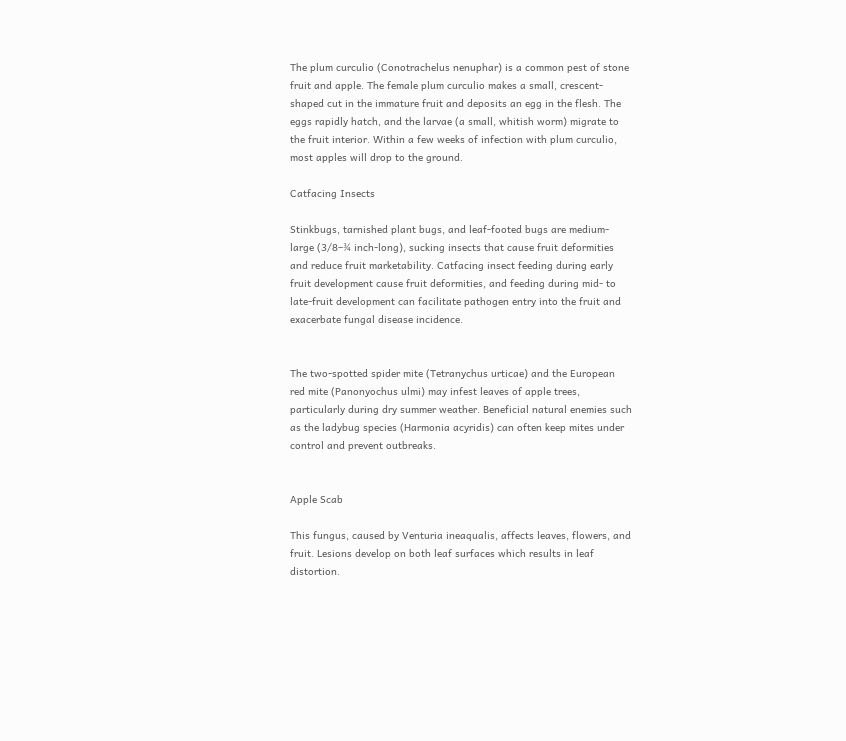The plum curculio (Conotrachelus nenuphar) is a common pest of stone fruit and apple. The female plum curculio makes a small, crescent-shaped cut in the immature fruit and deposits an egg in the flesh. The eggs rapidly hatch, and the larvae (a small, whitish worm) migrate to the fruit interior. Within a few weeks of infection with plum curculio, most apples will drop to the ground.

Catfacing Insects

Stinkbugs, tarnished plant bugs, and leaf-footed bugs are medium-large (3/8–¾ inch-long), sucking insects that cause fruit deformities and reduce fruit marketability. Catfacing insect feeding during early fruit development cause fruit deformities, and feeding during mid- to late-fruit development can facilitate pathogen entry into the fruit and exacerbate fungal disease incidence.


The two-spotted spider mite (Tetranychus urticae) and the European red mite (Panonyochus ulmi) may infest leaves of apple trees, particularly during dry summer weather. Beneficial natural enemies such as the ladybug species (Harmonia acyridis) can often keep mites under control and prevent outbreaks.


Apple Scab

This fungus, caused by Venturia ineaqualis, affects leaves, flowers, and fruit. Lesions develop on both leaf surfaces which results in leaf distortion.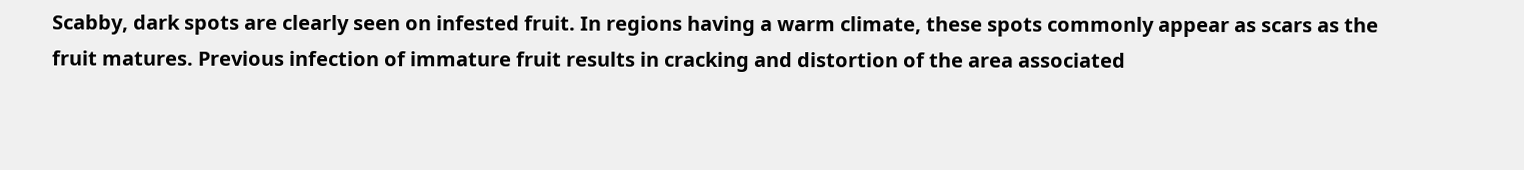Scabby, dark spots are clearly seen on infested fruit. In regions having a warm climate, these spots commonly appear as scars as the fruit matures. Previous infection of immature fruit results in cracking and distortion of the area associated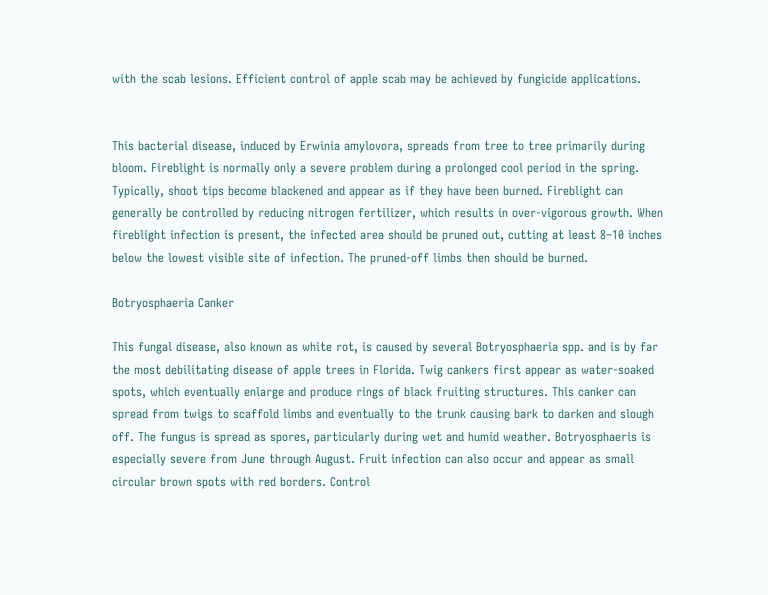with the scab lesions. Efficient control of apple scab may be achieved by fungicide applications.


This bacterial disease, induced by Erwinia amylovora, spreads from tree to tree primarily during bloom. Fireblight is normally only a severe problem during a prolonged cool period in the spring. Typically, shoot tips become blackened and appear as if they have been burned. Fireblight can generally be controlled by reducing nitrogen fertilizer, which results in over-vigorous growth. When fireblight infection is present, the infected area should be pruned out, cutting at least 8–10 inches below the lowest visible site of infection. The pruned-off limbs then should be burned.

Botryosphaeria Canker

This fungal disease, also known as white rot, is caused by several Botryosphaeria spp. and is by far the most debilitating disease of apple trees in Florida. Twig cankers first appear as water-soaked spots, which eventually enlarge and produce rings of black fruiting structures. This canker can spread from twigs to scaffold limbs and eventually to the trunk causing bark to darken and slough off. The fungus is spread as spores, particularly during wet and humid weather. Botryosphaeris is especially severe from June through August. Fruit infection can also occur and appear as small circular brown spots with red borders. Control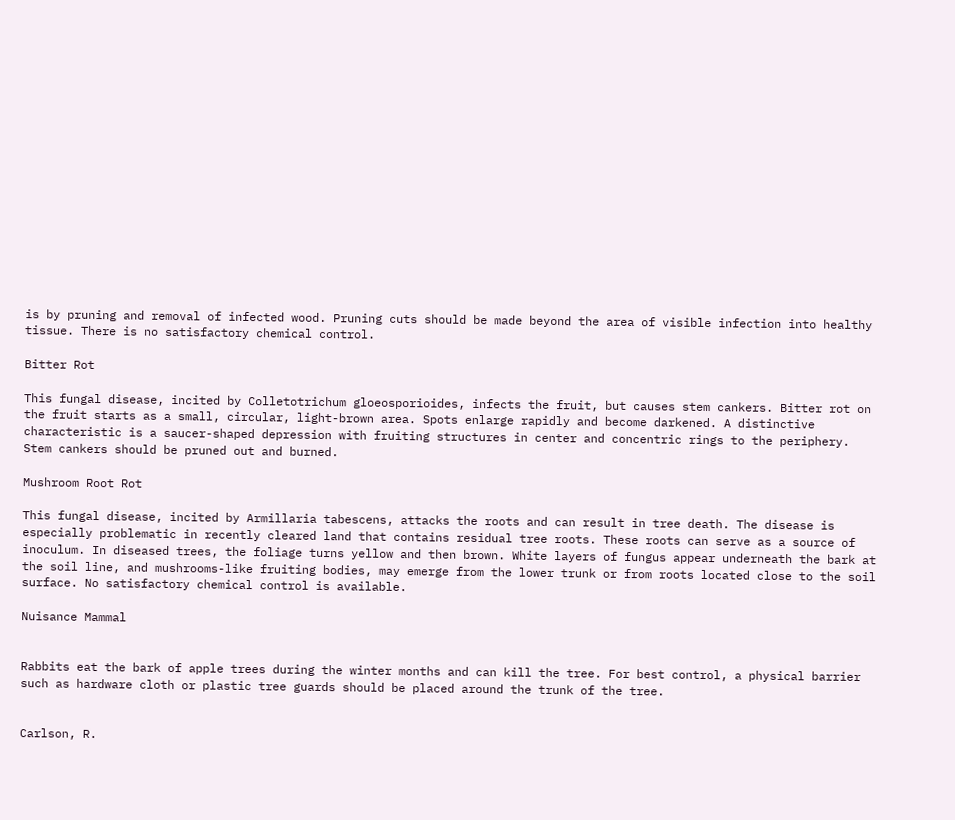is by pruning and removal of infected wood. Pruning cuts should be made beyond the area of visible infection into healthy tissue. There is no satisfactory chemical control.

Bitter Rot

This fungal disease, incited by Colletotrichum gloeosporioides, infects the fruit, but causes stem cankers. Bitter rot on the fruit starts as a small, circular, light-brown area. Spots enlarge rapidly and become darkened. A distinctive characteristic is a saucer-shaped depression with fruiting structures in center and concentric rings to the periphery. Stem cankers should be pruned out and burned.

Mushroom Root Rot

This fungal disease, incited by Armillaria tabescens, attacks the roots and can result in tree death. The disease is especially problematic in recently cleared land that contains residual tree roots. These roots can serve as a source of inoculum. In diseased trees, the foliage turns yellow and then brown. White layers of fungus appear underneath the bark at the soil line, and mushrooms-like fruiting bodies, may emerge from the lower trunk or from roots located close to the soil surface. No satisfactory chemical control is available.

Nuisance Mammal


Rabbits eat the bark of apple trees during the winter months and can kill the tree. For best control, a physical barrier such as hardware cloth or plastic tree guards should be placed around the trunk of the tree.


Carlson, R.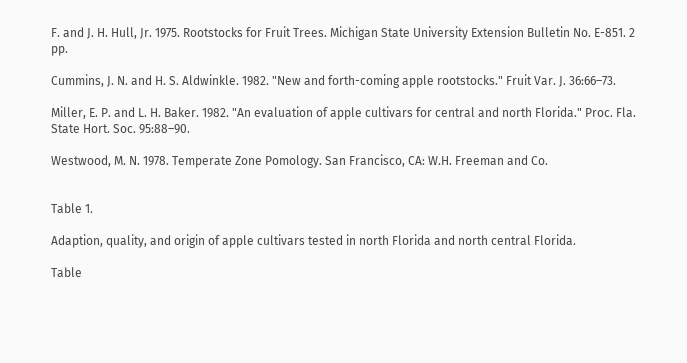F. and J. H. Hull, Jr. 1975. Rootstocks for Fruit Trees. Michigan State University Extension Bulletin No. E-851. 2 pp.

Cummins, J. N. and H. S. Aldwinkle. 1982. "New and forth-coming apple rootstocks." Fruit Var. J. 36:66–73.

Miller, E. P. and L. H. Baker. 1982. "An evaluation of apple cultivars for central and north Florida." Proc. Fla. State Hort. Soc. 95:88–90.

Westwood, M. N. 1978. Temperate Zone Pomology. San Francisco, CA: W.H. Freeman and Co.


Table 1.

Adaption, quality, and origin of apple cultivars tested in north Florida and north central Florida.

Table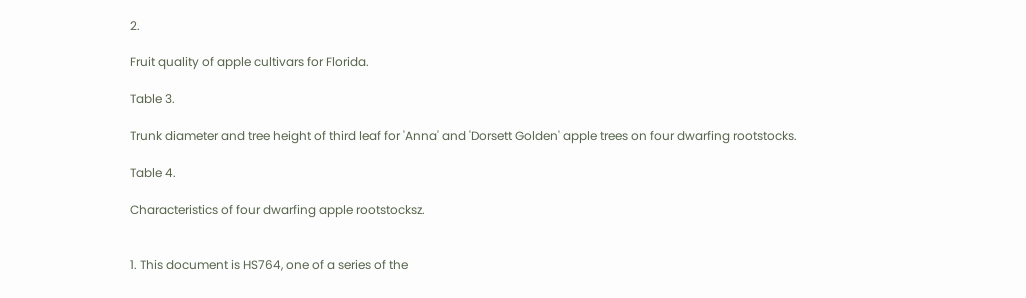2.

Fruit quality of apple cultivars for Florida.

Table 3.

Trunk diameter and tree height of third leaf for 'Anna' and 'Dorsett Golden' apple trees on four dwarfing rootstocks.

Table 4.

Characteristics of four dwarfing apple rootstocksz.


1. This document is HS764, one of a series of the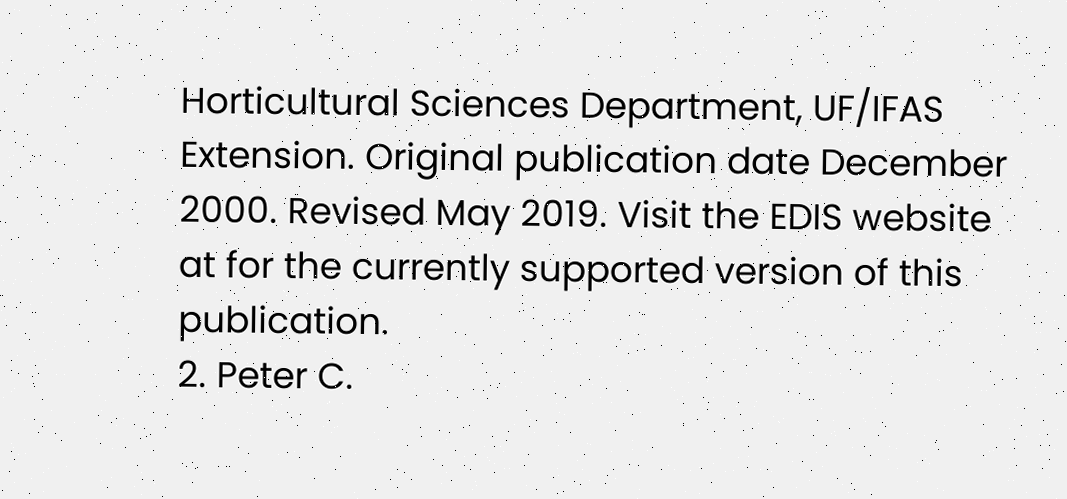Horticultural Sciences Department, UF/IFAS Extension. Original publication date December 2000. Revised May 2019. Visit the EDIS website at for the currently supported version of this publication.
2. Peter C.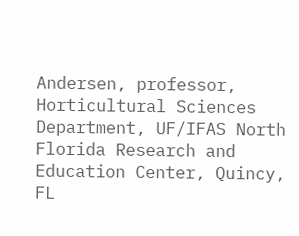Andersen, professor, Horticultural Sciences Department, UF/IFAS North Florida Research and Education Center, Quincy, FL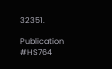32351.

Publication #HS764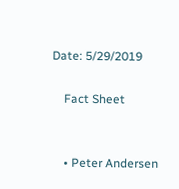Date: 5/29/2019

    Fact Sheet


    • Peter Andersen